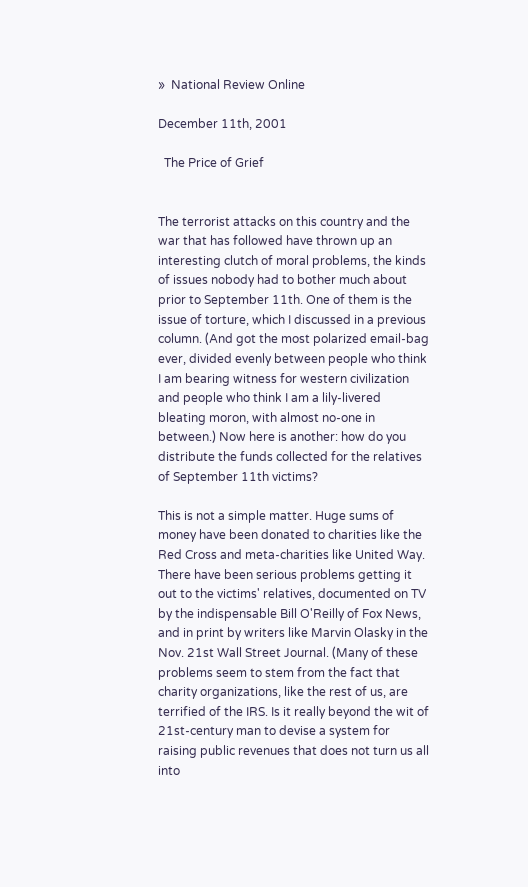»  National Review Online

December 11th, 2001

  The Price of Grief


The terrorist attacks on this country and the war that has followed have thrown up an interesting clutch of moral problems, the kinds of issues nobody had to bother much about prior to September 11th. One of them is the issue of torture, which I discussed in a previous column. (And got the most polarized email-bag ever, divided evenly between people who think I am bearing witness for western civilization and people who think I am a lily-livered bleating moron, with almost no-one in between.) Now here is another: how do you distribute the funds collected for the relatives of September 11th victims?

This is not a simple matter. Huge sums of money have been donated to charities like the Red Cross and meta-charities like United Way. There have been serious problems getting it out to the victims' relatives, documented on TV by the indispensable Bill O'Reilly of Fox News, and in print by writers like Marvin Olasky in the Nov. 21st Wall Street Journal. (Many of these problems seem to stem from the fact that charity organizations, like the rest of us, are terrified of the IRS. Is it really beyond the wit of 21st-century man to devise a system for raising public revenues that does not turn us all into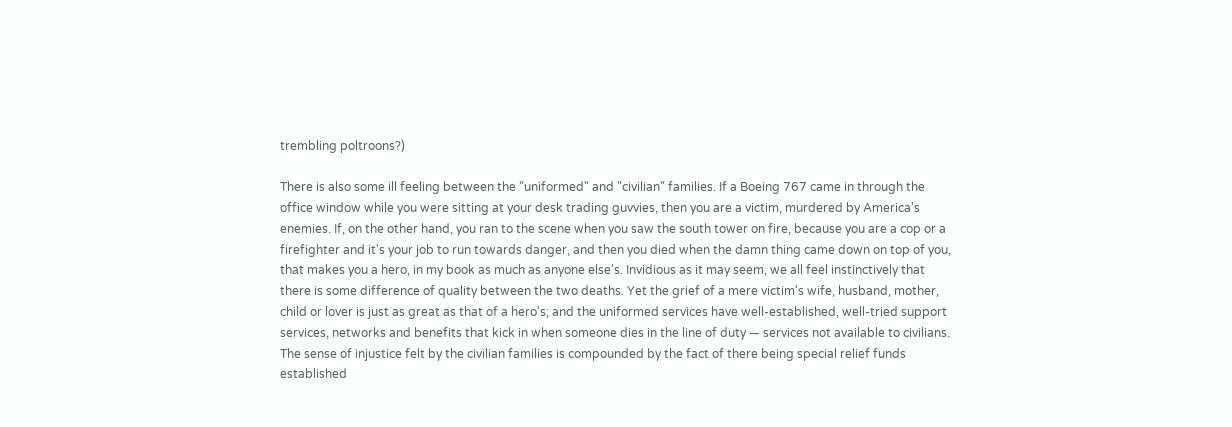trembling poltroons?)

There is also some ill feeling between the "uniformed" and "civilian" families. If a Boeing 767 came in through the office window while you were sitting at your desk trading guvvies, then you are a victim, murdered by America's enemies. If, on the other hand, you ran to the scene when you saw the south tower on fire, because you are a cop or a firefighter and it's your job to run towards danger, and then you died when the damn thing came down on top of you, that makes you a hero, in my book as much as anyone else's. Invidious as it may seem, we all feel instinctively that there is some difference of quality between the two deaths. Yet the grief of a mere victim's wife, husband, mother, child or lover is just as great as that of a hero's; and the uniformed services have well-established, well-tried support services, networks and benefits that kick in when someone dies in the line of duty — services not available to civilians. The sense of injustice felt by the civilian families is compounded by the fact of there being special relief funds established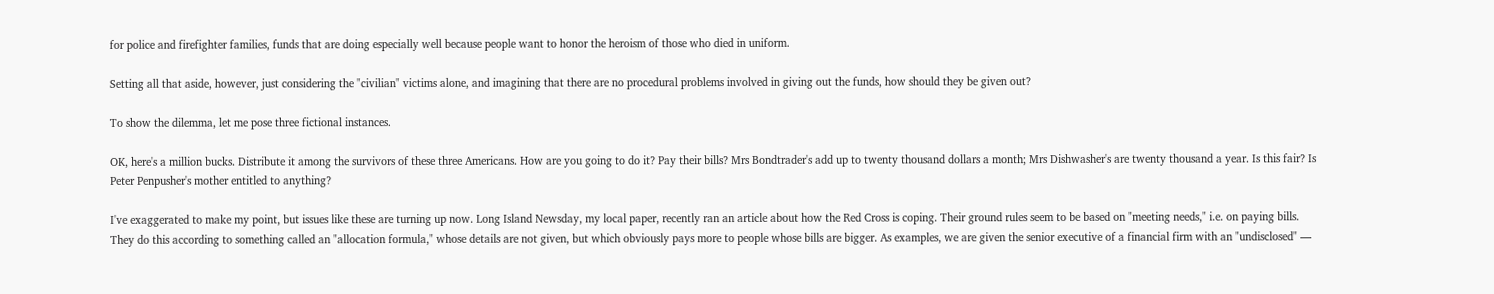for police and firefighter families, funds that are doing especially well because people want to honor the heroism of those who died in uniform.

Setting all that aside, however, just considering the "civilian" victims alone, and imagining that there are no procedural problems involved in giving out the funds, how should they be given out?

To show the dilemma, let me pose three fictional instances.

OK, here's a million bucks. Distribute it among the survivors of these three Americans. How are you going to do it? Pay their bills? Mrs Bondtrader's add up to twenty thousand dollars a month; Mrs Dishwasher's are twenty thousand a year. Is this fair? Is Peter Penpusher's mother entitled to anything?

I've exaggerated to make my point, but issues like these are turning up now. Long Island Newsday, my local paper, recently ran an article about how the Red Cross is coping. Their ground rules seem to be based on "meeting needs," i.e. on paying bills. They do this according to something called an "allocation formula," whose details are not given, but which obviously pays more to people whose bills are bigger. As examples, we are given the senior executive of a financial firm with an "undisclosed" —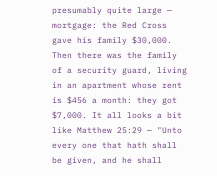presumably quite large — mortgage: the Red Cross gave his family $30,000. Then there was the family of a security guard, living in an apartment whose rent is $456 a month: they got $7,000. It all looks a bit like Matthew 25:29 — "Unto every one that hath shall be given, and he shall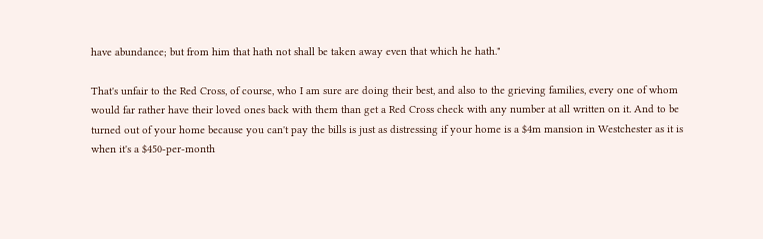have abundance; but from him that hath not shall be taken away even that which he hath."

That's unfair to the Red Cross, of course, who I am sure are doing their best, and also to the grieving families, every one of whom would far rather have their loved ones back with them than get a Red Cross check with any number at all written on it. And to be turned out of your home because you can't pay the bills is just as distressing if your home is a $4m mansion in Westchester as it is when it's a $450-per-month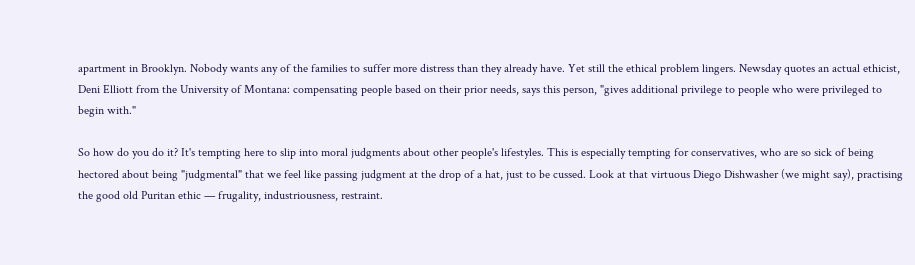apartment in Brooklyn. Nobody wants any of the families to suffer more distress than they already have. Yet still the ethical problem lingers. Newsday quotes an actual ethicist, Deni Elliott from the University of Montana: compensating people based on their prior needs, says this person, "gives additional privilege to people who were privileged to begin with."

So how do you do it? It's tempting here to slip into moral judgments about other people's lifestyles. This is especially tempting for conservatives, who are so sick of being hectored about being "judgmental" that we feel like passing judgment at the drop of a hat, just to be cussed. Look at that virtuous Diego Dishwasher (we might say), practising the good old Puritan ethic — frugality, industriousness, restraint.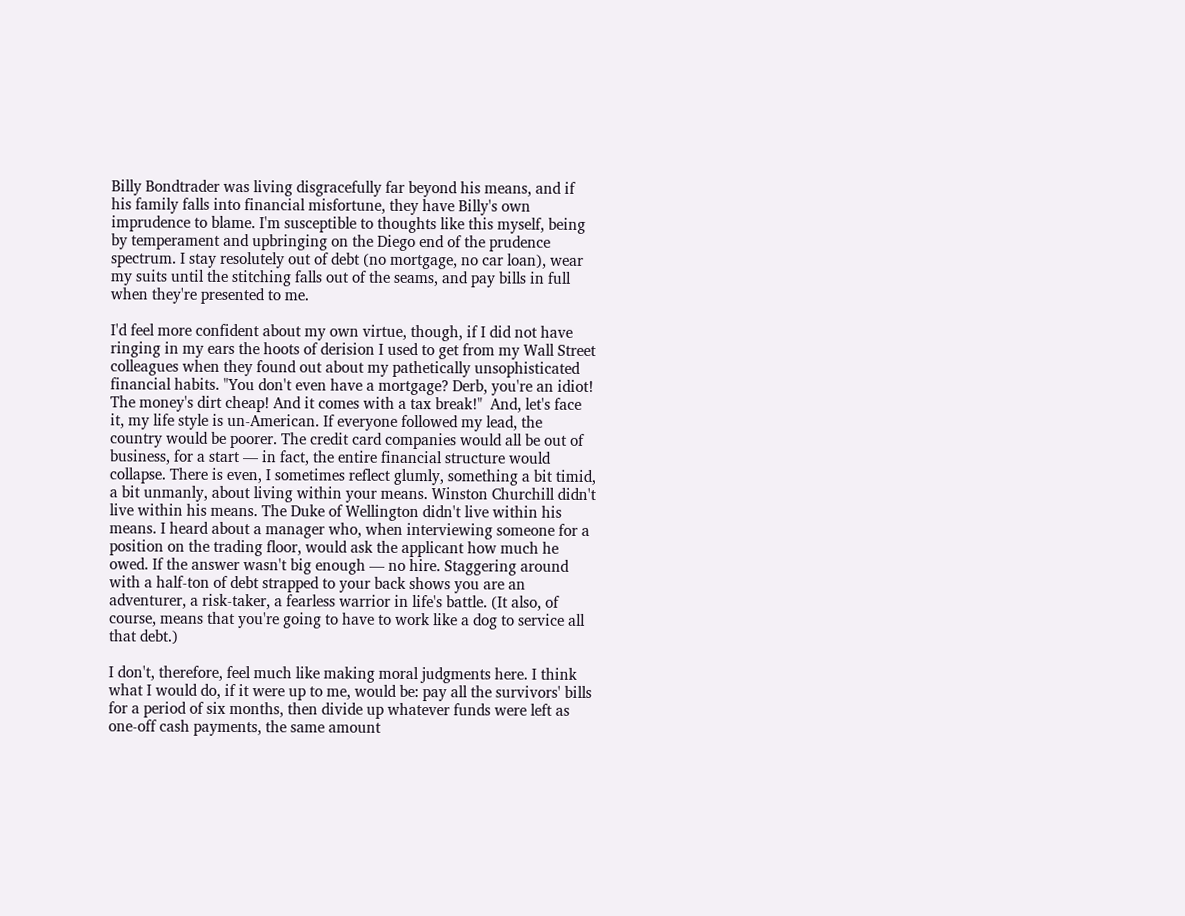Billy Bondtrader was living disgracefully far beyond his means, and if his family falls into financial misfortune, they have Billy's own imprudence to blame. I'm susceptible to thoughts like this myself, being by temperament and upbringing on the Diego end of the prudence spectrum. I stay resolutely out of debt (no mortgage, no car loan), wear my suits until the stitching falls out of the seams, and pay bills in full when they're presented to me.

I'd feel more confident about my own virtue, though, if I did not have ringing in my ears the hoots of derision I used to get from my Wall Street colleagues when they found out about my pathetically unsophisticated financial habits. "You don't even have a mortgage? Derb, you're an idiot! The money's dirt cheap! And it comes with a tax break!"  And, let's face it, my life style is un-American. If everyone followed my lead, the country would be poorer. The credit card companies would all be out of business, for a start — in fact, the entire financial structure would collapse. There is even, I sometimes reflect glumly, something a bit timid, a bit unmanly, about living within your means. Winston Churchill didn't live within his means. The Duke of Wellington didn't live within his means. I heard about a manager who, when interviewing someone for a position on the trading floor, would ask the applicant how much he owed. If the answer wasn't big enough — no hire. Staggering around with a half-ton of debt strapped to your back shows you are an adventurer, a risk-taker, a fearless warrior in life's battle. (It also, of course, means that you're going to have to work like a dog to service all that debt.)

I don't, therefore, feel much like making moral judgments here. I think what I would do, if it were up to me, would be: pay all the survivors' bills for a period of six months, then divide up whatever funds were left as one-off cash payments, the same amount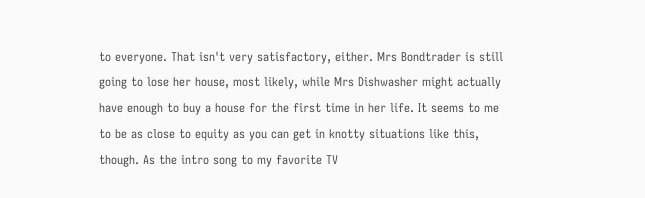to everyone. That isn't very satisfactory, either. Mrs Bondtrader is still going to lose her house, most likely, while Mrs Dishwasher might actually have enough to buy a house for the first time in her life. It seems to me to be as close to equity as you can get in knotty situations like this, though. As the intro song to my favorite TV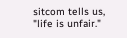sitcom tells us, "life is unfair."